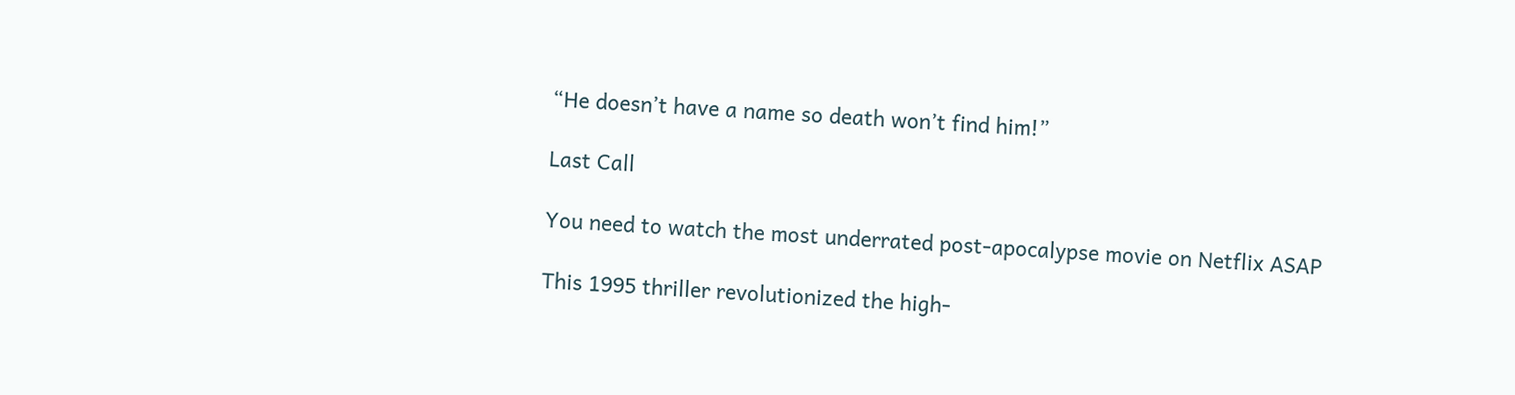“He doesn’t have a name so death won’t find him!”

Last Call

You need to watch the most underrated post-apocalypse movie on Netflix ASAP

This 1995 thriller revolutionized the high-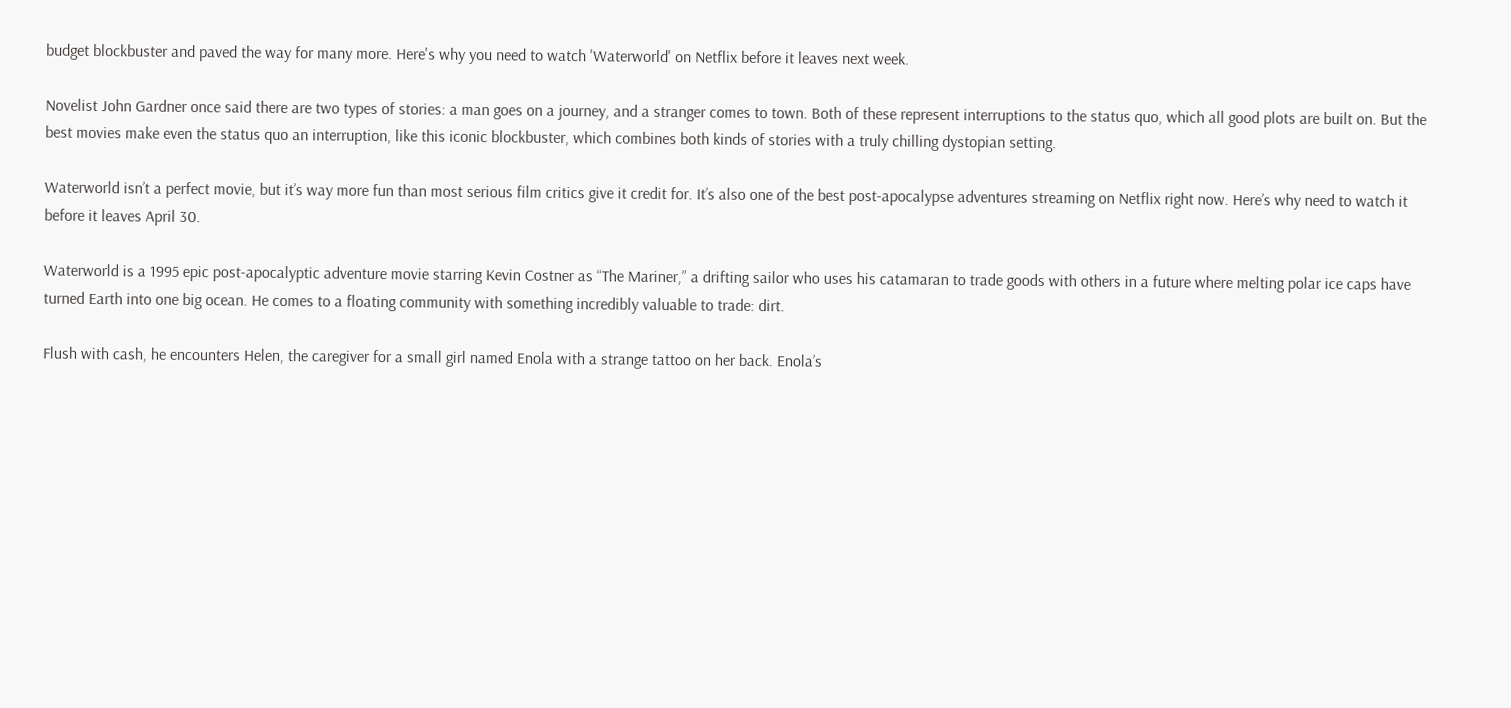budget blockbuster and paved the way for many more. Here's why you need to watch 'Waterworld' on Netflix before it leaves next week.

Novelist John Gardner once said there are two types of stories: a man goes on a journey, and a stranger comes to town. Both of these represent interruptions to the status quo, which all good plots are built on. But the best movies make even the status quo an interruption, like this iconic blockbuster, which combines both kinds of stories with a truly chilling dystopian setting.

Waterworld isn’t a perfect movie, but it’s way more fun than most serious film critics give it credit for. It’s also one of the best post-apocalypse adventures streaming on Netflix right now. Here’s why need to watch it before it leaves April 30.

Waterworld is a 1995 epic post-apocalyptic adventure movie starring Kevin Costner as “The Mariner,” a drifting sailor who uses his catamaran to trade goods with others in a future where melting polar ice caps have turned Earth into one big ocean. He comes to a floating community with something incredibly valuable to trade: dirt.

Flush with cash, he encounters Helen, the caregiver for a small girl named Enola with a strange tattoo on her back. Enola’s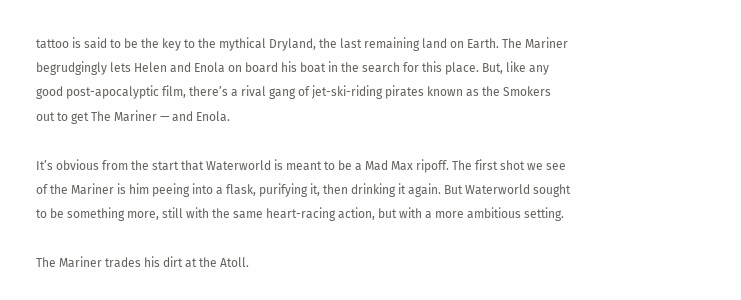tattoo is said to be the key to the mythical Dryland, the last remaining land on Earth. The Mariner begrudgingly lets Helen and Enola on board his boat in the search for this place. But, like any good post-apocalyptic film, there’s a rival gang of jet-ski-riding pirates known as the Smokers out to get The Mariner — and Enola.

It’s obvious from the start that Waterworld is meant to be a Mad Max ripoff. The first shot we see of the Mariner is him peeing into a flask, purifying it, then drinking it again. But Waterworld sought to be something more, still with the same heart-racing action, but with a more ambitious setting.

The Mariner trades his dirt at the Atoll.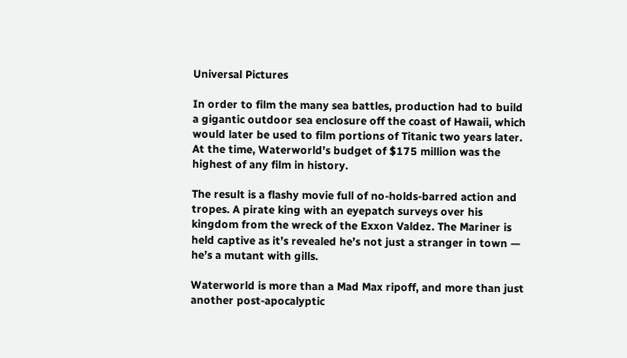Universal Pictures

In order to film the many sea battles, production had to build a gigantic outdoor sea enclosure off the coast of Hawaii, which would later be used to film portions of Titanic two years later. At the time, Waterworld’s budget of $175 million was the highest of any film in history.

The result is a flashy movie full of no-holds-barred action and tropes. A pirate king with an eyepatch surveys over his kingdom from the wreck of the Exxon Valdez. The Mariner is held captive as it’s revealed he’s not just a stranger in town — he’s a mutant with gills.

Waterworld is more than a Mad Max ripoff, and more than just another post-apocalyptic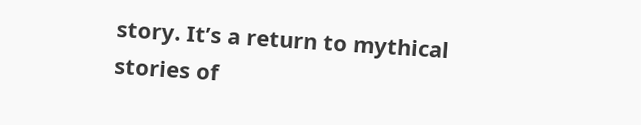story. It’s a return to mythical stories of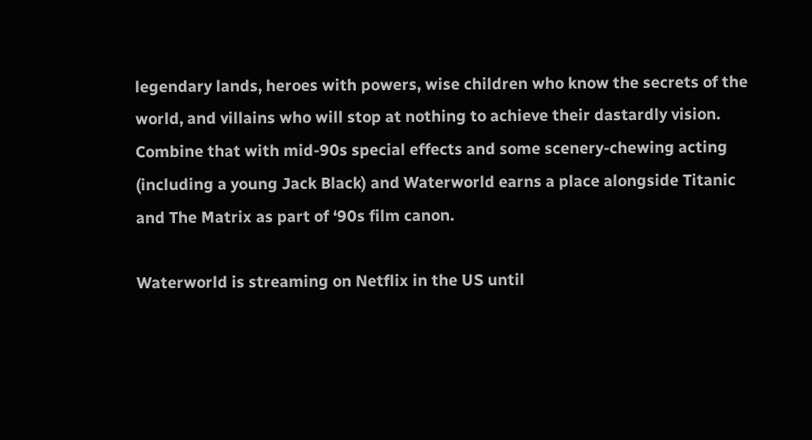legendary lands, heroes with powers, wise children who know the secrets of the world, and villains who will stop at nothing to achieve their dastardly vision. Combine that with mid-90s special effects and some scenery-chewing acting (including a young Jack Black) and Waterworld earns a place alongside Titanic and The Matrix as part of ‘90s film canon.

Waterworld is streaming on Netflix in the US until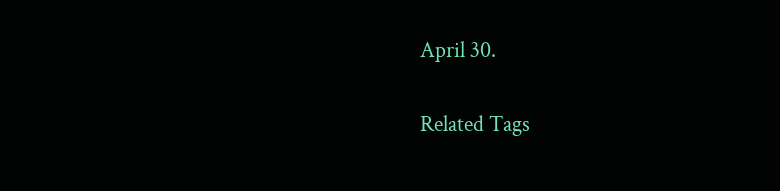April 30.

Related Tags